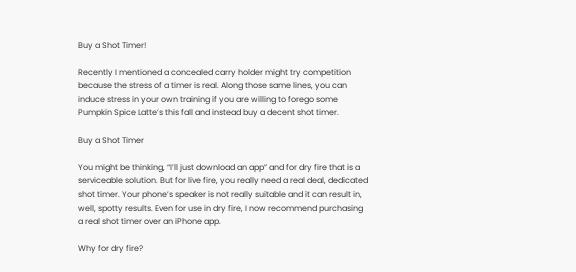Buy a Shot Timer!

Recently I mentioned a concealed carry holder might try competition because the stress of a timer is real. Along those same lines, you can induce stress in your own training if you are willing to forego some Pumpkin Spice Latte’s this fall and instead buy a decent shot timer.

Buy a Shot Timer

You might be thinking, “I’ll just download an app” and for dry fire that is a serviceable solution. But for live fire, you really need a real deal, dedicated shot timer. Your phone’s speaker is not really suitable and it can result in, well, spotty results. Even for use in dry fire, I now recommend purchasing a real shot timer over an iPhone app.

Why for dry fire?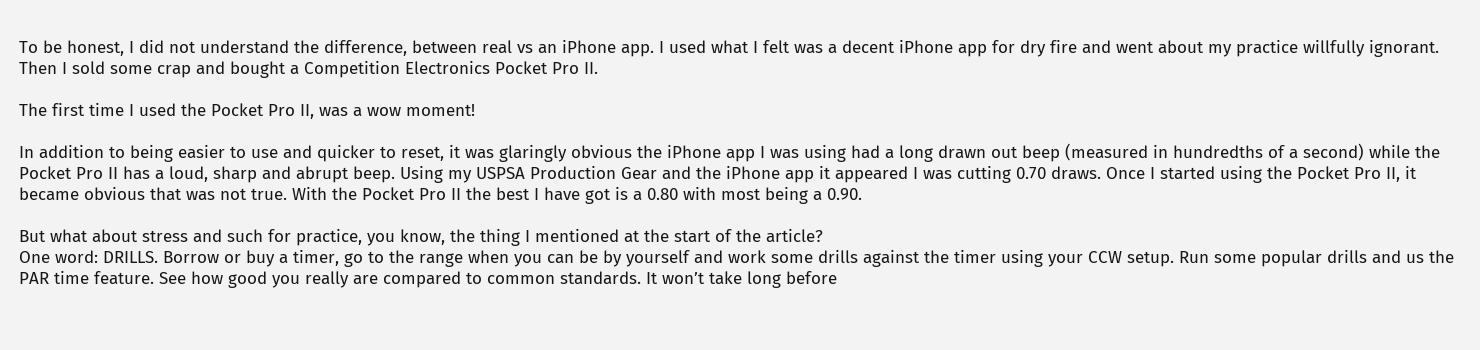To be honest, I did not understand the difference, between real vs an iPhone app. I used what I felt was a decent iPhone app for dry fire and went about my practice willfully ignorant. Then I sold some crap and bought a Competition Electronics Pocket Pro II.

The first time I used the Pocket Pro II, was a wow moment!

In addition to being easier to use and quicker to reset, it was glaringly obvious the iPhone app I was using had a long drawn out beep (measured in hundredths of a second) while the Pocket Pro II has a loud, sharp and abrupt beep. Using my USPSA Production Gear and the iPhone app it appeared I was cutting 0.70 draws. Once I started using the Pocket Pro II, it became obvious that was not true. With the Pocket Pro II the best I have got is a 0.80 with most being a 0.90.

But what about stress and such for practice, you know, the thing I mentioned at the start of the article?
One word: DRILLS. Borrow or buy a timer, go to the range when you can be by yourself and work some drills against the timer using your CCW setup. Run some popular drills and us the PAR time feature. See how good you really are compared to common standards. It won’t take long before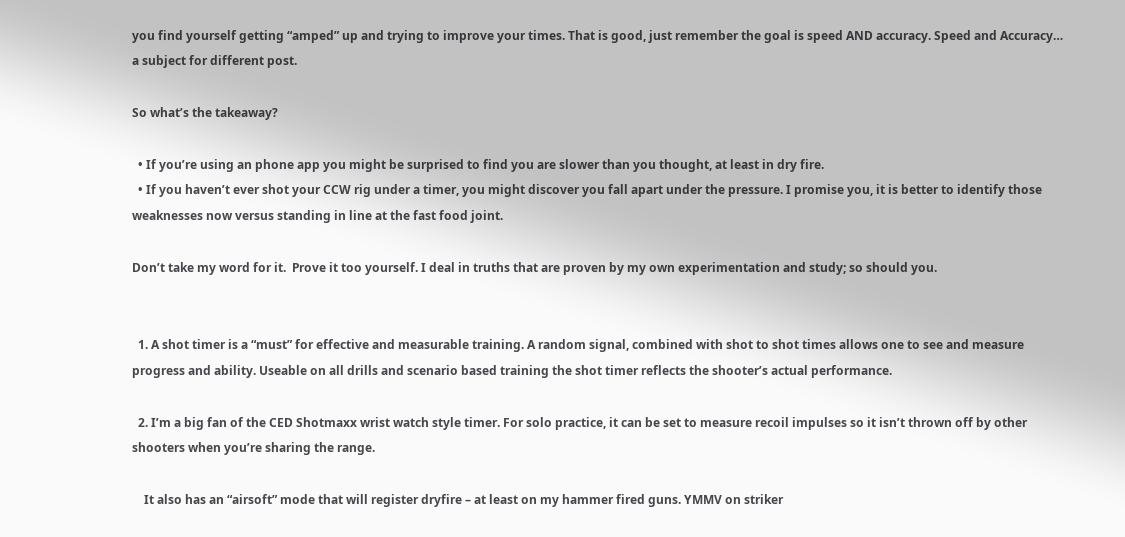you find yourself getting “amped” up and trying to improve your times. That is good, just remember the goal is speed AND accuracy. Speed and Accuracy… a subject for different post.

So what’s the takeaway?

  • If you’re using an phone app you might be surprised to find you are slower than you thought, at least in dry fire.
  • If you haven’t ever shot your CCW rig under a timer, you might discover you fall apart under the pressure. I promise you, it is better to identify those weaknesses now versus standing in line at the fast food joint.

Don’t take my word for it.  Prove it too yourself. I deal in truths that are proven by my own experimentation and study; so should you.


  1. A shot timer is a “must” for effective and measurable training. A random signal, combined with shot to shot times allows one to see and measure progress and ability. Useable on all drills and scenario based training the shot timer reflects the shooter’s actual performance.

  2. I’m a big fan of the CED Shotmaxx wrist watch style timer. For solo practice, it can be set to measure recoil impulses so it isn’t thrown off by other shooters when you’re sharing the range.

    It also has an “airsoft” mode that will register dryfire – at least on my hammer fired guns. YMMV on striker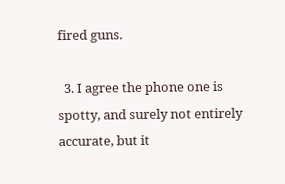fired guns.

  3. I agree the phone one is spotty, and surely not entirely accurate, but it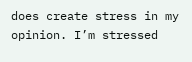does create stress in my opinion. I’m stressed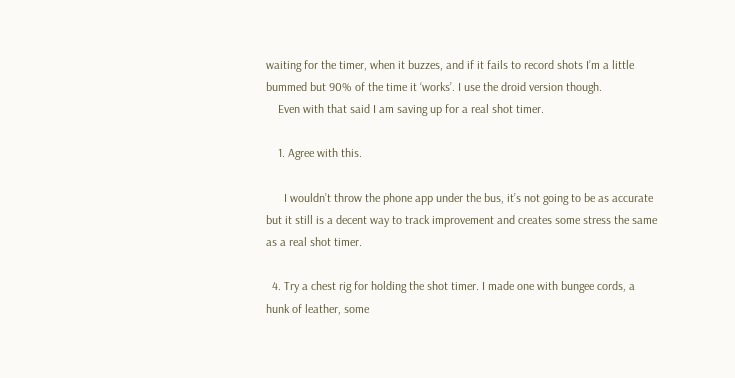waiting for the timer, when it buzzes, and if it fails to record shots I’m a little bummed but 90% of the time it ‘works’. I use the droid version though.
    Even with that said I am saving up for a real shot timer.

    1. Agree with this.

      I wouldn’t throw the phone app under the bus, it’s not going to be as accurate but it still is a decent way to track improvement and creates some stress the same as a real shot timer.

  4. Try a chest rig for holding the shot timer. I made one with bungee cords, a hunk of leather, some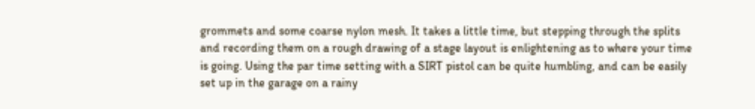grommets and some coarse nylon mesh. It takes a little time, but stepping through the splits and recording them on a rough drawing of a stage layout is enlightening as to where your time is going. Using the par time setting with a SIRT pistol can be quite humbling, and can be easily set up in the garage on a rainy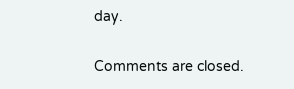day.

Comments are closed.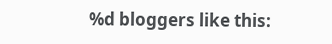%d bloggers like this: